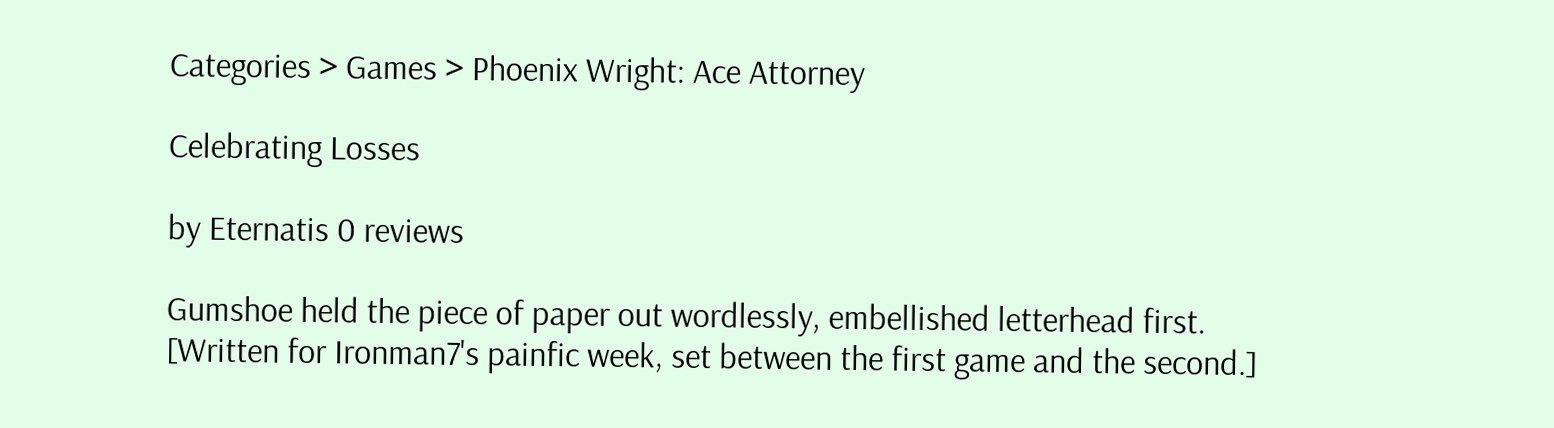Categories > Games > Phoenix Wright: Ace Attorney

Celebrating Losses

by Eternatis 0 reviews

Gumshoe held the piece of paper out wordlessly, embellished letterhead first. [Written for Ironman7's painfic week, set between the first game and the second.]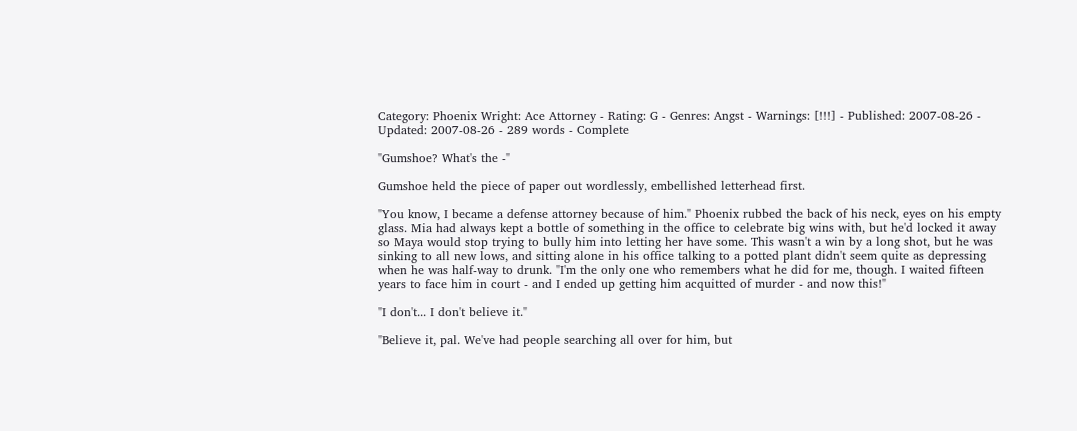Category: Phoenix Wright: Ace Attorney - Rating: G - Genres: Angst - Warnings: [!!!] - Published: 2007-08-26 - Updated: 2007-08-26 - 289 words - Complete

"Gumshoe? What's the -"

Gumshoe held the piece of paper out wordlessly, embellished letterhead first.

"You know, I became a defense attorney because of him." Phoenix rubbed the back of his neck, eyes on his empty glass. Mia had always kept a bottle of something in the office to celebrate big wins with, but he'd locked it away so Maya would stop trying to bully him into letting her have some. This wasn't a win by a long shot, but he was sinking to all new lows, and sitting alone in his office talking to a potted plant didn't seem quite as depressing when he was half-way to drunk. "I'm the only one who remembers what he did for me, though. I waited fifteen years to face him in court - and I ended up getting him acquitted of murder - and now this!"

"I don't... I don't believe it."

"Believe it, pal. We've had people searching all over for him, but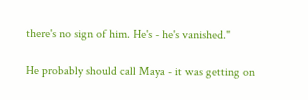there's no sign of him. He's - he's vanished."

He probably should call Maya - it was getting on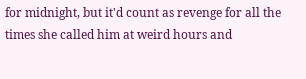for midnight, but it'd count as revenge for all the times she called him at weird hours and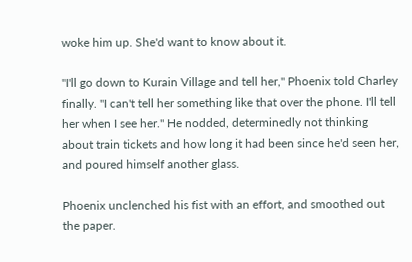woke him up. She'd want to know about it.

"I'll go down to Kurain Village and tell her," Phoenix told Charley finally. "I can't tell her something like that over the phone. I'll tell her when I see her." He nodded, determinedly not thinking about train tickets and how long it had been since he'd seen her, and poured himself another glass.

Phoenix unclenched his fist with an effort, and smoothed out the paper.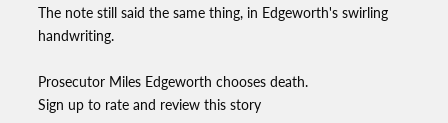The note still said the same thing, in Edgeworth's swirling handwriting.

Prosecutor Miles Edgeworth chooses death.
Sign up to rate and review this story